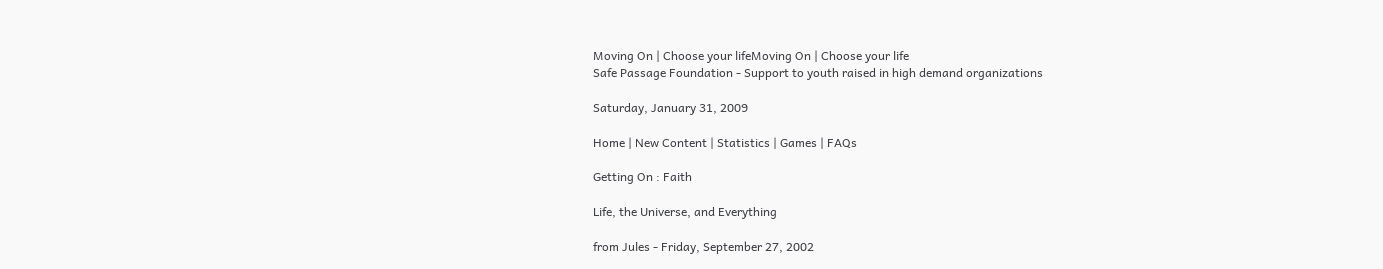Moving On | Choose your lifeMoving On | Choose your life
Safe Passage Foundation - Support to youth raised in high demand organizations

Saturday, January 31, 2009

Home | New Content | Statistics | Games | FAQs

Getting On : Faith

Life, the Universe, and Everything

from Jules - Friday, September 27, 2002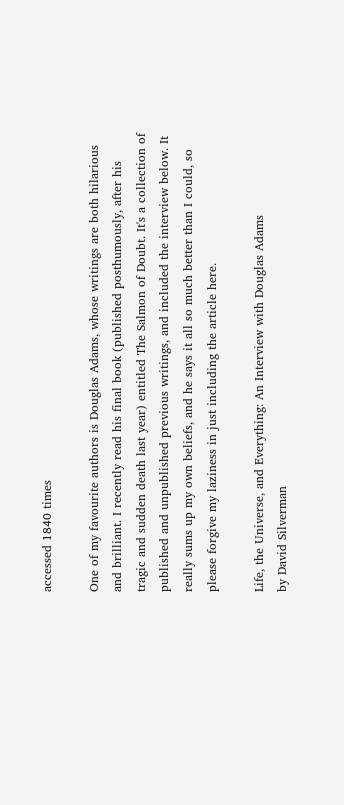accessed 1840 times

One of my favourite authors is Douglas Adams, whose writings are both hilarious and brilliant. I recently read his final book (published posthumously, after his tragic and sudden death last year) entitled The Salmon of Doubt. It's a collection of published and unpublished previous writings, and included the interview below. It really sums up my own beliefs, and he says it all so much better than I could, so please forgive my laziness in just including the article here.

Life, the Universe, and Everything: An Interview with Douglas Adams
by David Silverman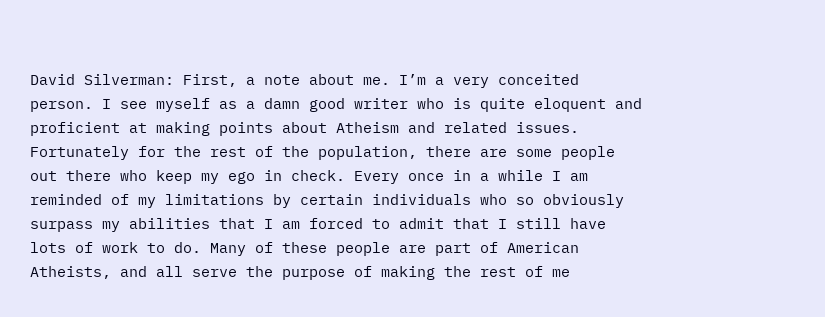David Silverman: First, a note about me. I’m a very conceited person. I see myself as a damn good writer who is quite eloquent and proficient at making points about Atheism and related issues. Fortunately for the rest of the population, there are some people out there who keep my ego in check. Every once in a while I am reminded of my limitations by certain individuals who so obviously surpass my abilities that I am forced to admit that I still have lots of work to do. Many of these people are part of American Atheists, and all serve the purpose of making the rest of me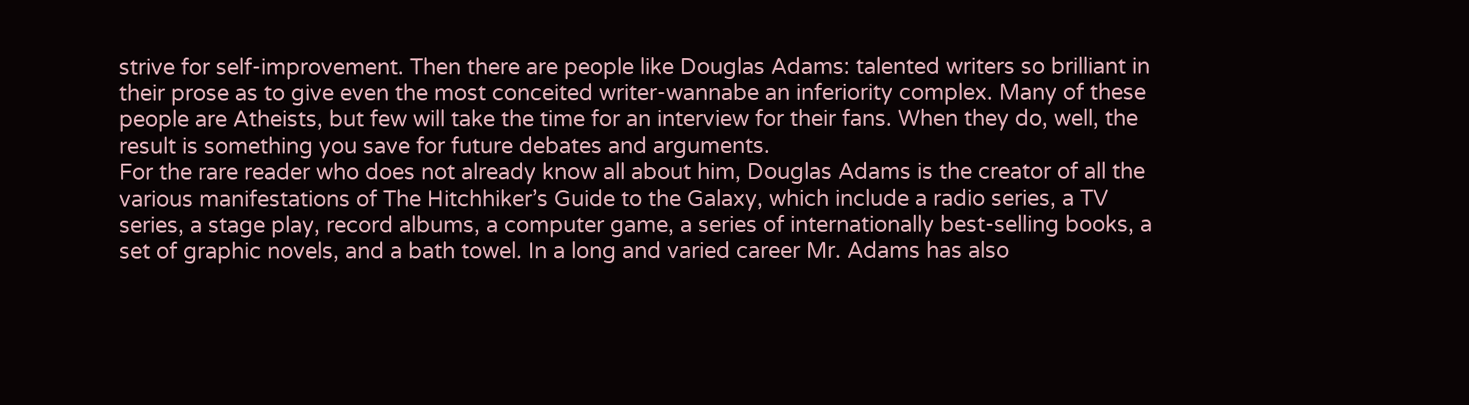strive for self-improvement. Then there are people like Douglas Adams: talented writers so brilliant in their prose as to give even the most conceited writer-wannabe an inferiority complex. Many of these people are Atheists, but few will take the time for an interview for their fans. When they do, well, the result is something you save for future debates and arguments.
For the rare reader who does not already know all about him, Douglas Adams is the creator of all the various manifestations of The Hitchhiker’s Guide to the Galaxy, which include a radio series, a TV series, a stage play, record albums, a computer game, a series of internationally best-selling books, a set of graphic novels, and a bath towel. In a long and varied career Mr. Adams has also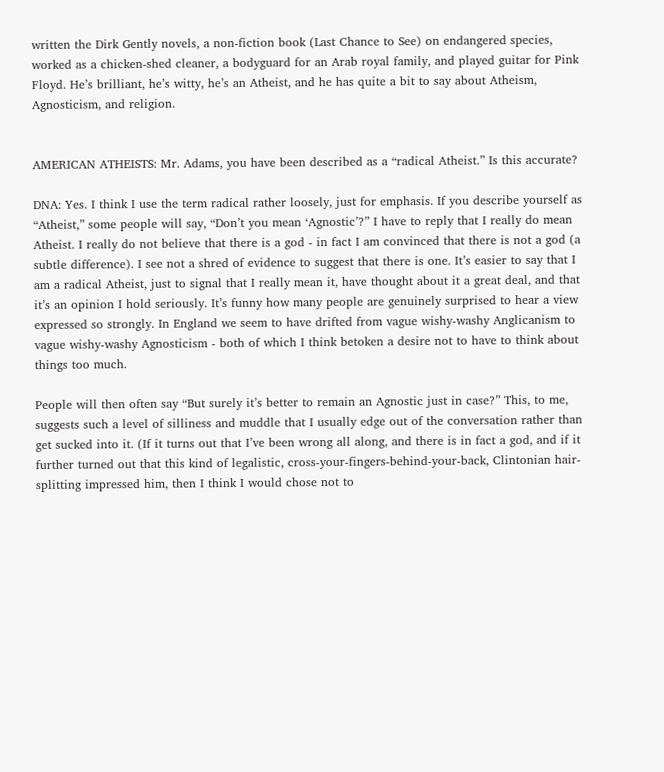written the Dirk Gently novels, a non-fiction book (Last Chance to See) on endangered species, worked as a chicken-shed cleaner, a bodyguard for an Arab royal family, and played guitar for Pink Floyd. He’s brilliant, he’s witty, he’s an Atheist, and he has quite a bit to say about Atheism, Agnosticism, and religion.


AMERICAN ATHEISTS: Mr. Adams, you have been described as a “radical Atheist.” Is this accurate?

DNA: Yes. I think I use the term radical rather loosely, just for emphasis. If you describe yourself as “Atheist,” some people will say, “Don’t you mean ‘Agnostic’?” I have to reply that I really do mean Atheist. I really do not believe that there is a god - in fact I am convinced that there is not a god (a subtle difference). I see not a shred of evidence to suggest that there is one. It’s easier to say that I am a radical Atheist, just to signal that I really mean it, have thought about it a great deal, and that it’s an opinion I hold seriously. It’s funny how many people are genuinely surprised to hear a view expressed so strongly. In England we seem to have drifted from vague wishy-washy Anglicanism to vague wishy-washy Agnosticism - both of which I think betoken a desire not to have to think about things too much.

People will then often say “But surely it’s better to remain an Agnostic just in case?” This, to me, suggests such a level of silliness and muddle that I usually edge out of the conversation rather than get sucked into it. (If it turns out that I’ve been wrong all along, and there is in fact a god, and if it further turned out that this kind of legalistic, cross-your-fingers-behind-your-back, Clintonian hair-splitting impressed him, then I think I would chose not to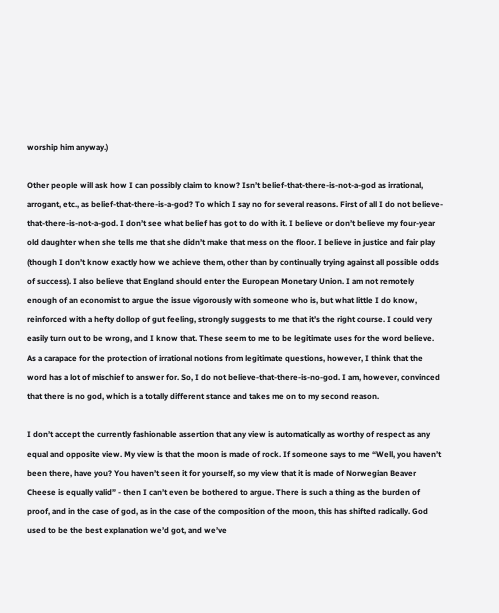worship him anyway.)

Other people will ask how I can possibly claim to know? Isn’t belief-that-there-is-not-a-god as irrational, arrogant, etc., as belief-that-there-is-a-god? To which I say no for several reasons. First of all I do not believe-that-there-is-not-a-god. I don’t see what belief has got to do with it. I believe or don’t believe my four-year old daughter when she tells me that she didn’t make that mess on the floor. I believe in justice and fair play (though I don’t know exactly how we achieve them, other than by continually trying against all possible odds of success). I also believe that England should enter the European Monetary Union. I am not remotely enough of an economist to argue the issue vigorously with someone who is, but what little I do know, reinforced with a hefty dollop of gut feeling, strongly suggests to me that it’s the right course. I could very easily turn out to be wrong, and I know that. These seem to me to be legitimate uses for the word believe. As a carapace for the protection of irrational notions from legitimate questions, however, I think that the word has a lot of mischief to answer for. So, I do not believe-that-there-is-no-god. I am, however, convinced that there is no god, which is a totally different stance and takes me on to my second reason.

I don’t accept the currently fashionable assertion that any view is automatically as worthy of respect as any equal and opposite view. My view is that the moon is made of rock. If someone says to me “Well, you haven’t been there, have you? You haven’t seen it for yourself, so my view that it is made of Norwegian Beaver Cheese is equally valid” - then I can’t even be bothered to argue. There is such a thing as the burden of proof, and in the case of god, as in the case of the composition of the moon, this has shifted radically. God used to be the best explanation we’d got, and we’ve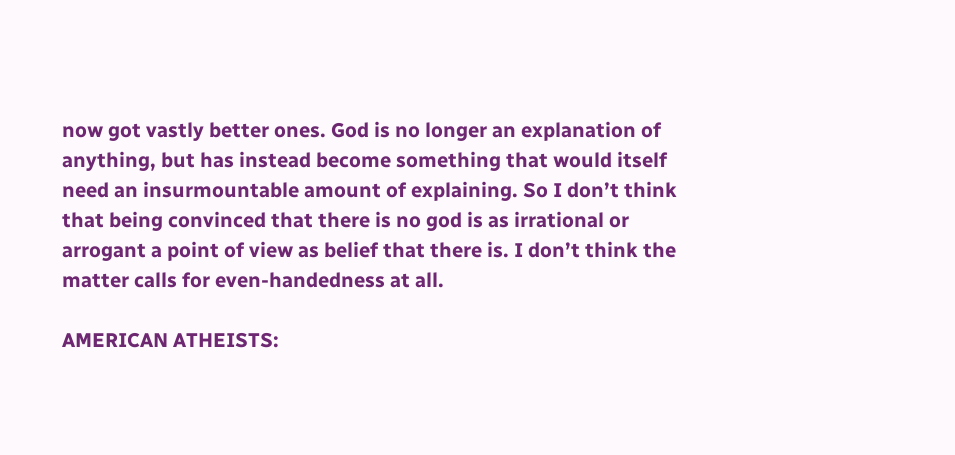now got vastly better ones. God is no longer an explanation of anything, but has instead become something that would itself need an insurmountable amount of explaining. So I don’t think that being convinced that there is no god is as irrational or arrogant a point of view as belief that there is. I don’t think the matter calls for even-handedness at all.

AMERICAN ATHEISTS: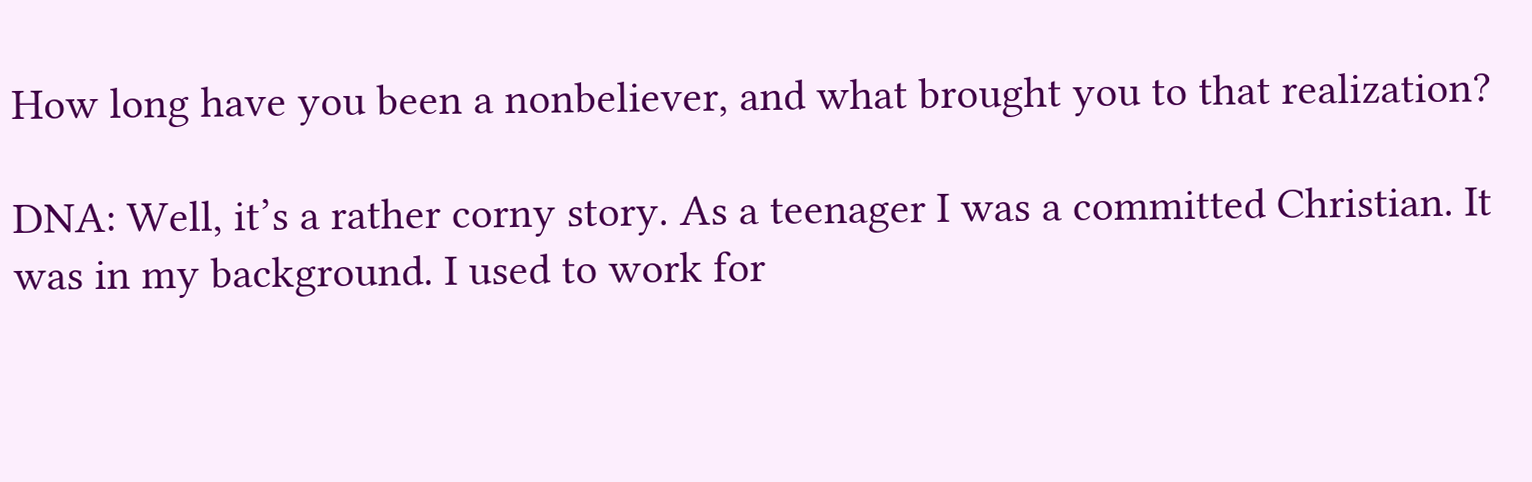How long have you been a nonbeliever, and what brought you to that realization?

DNA: Well, it’s a rather corny story. As a teenager I was a committed Christian. It was in my background. I used to work for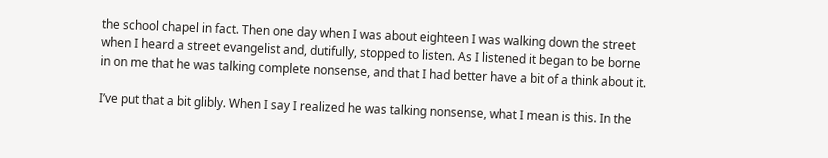the school chapel in fact. Then one day when I was about eighteen I was walking down the street when I heard a street evangelist and, dutifully, stopped to listen. As I listened it began to be borne in on me that he was talking complete nonsense, and that I had better have a bit of a think about it.

I’ve put that a bit glibly. When I say I realized he was talking nonsense, what I mean is this. In the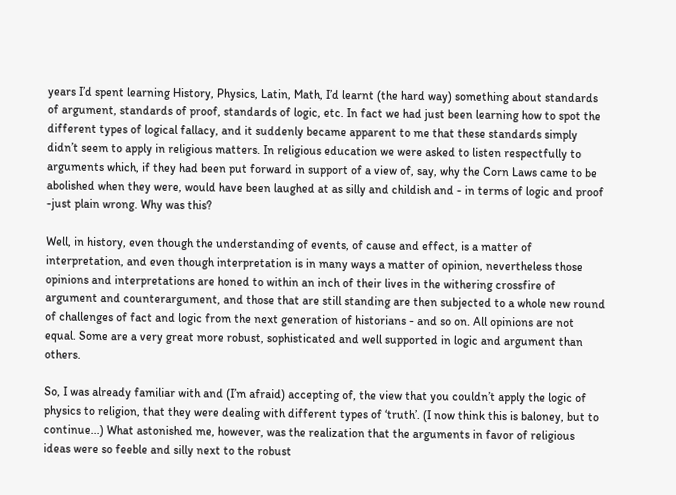years I’d spent learning History, Physics, Latin, Math, I’d learnt (the hard way) something about standards of argument, standards of proof, standards of logic, etc. In fact we had just been learning how to spot the different types of logical fallacy, and it suddenly became apparent to me that these standards simply didn’t seem to apply in religious matters. In religious education we were asked to listen respectfully to arguments which, if they had been put forward in support of a view of, say, why the Corn Laws came to be abolished when they were, would have been laughed at as silly and childish and - in terms of logic and proof -just plain wrong. Why was this?

Well, in history, even though the understanding of events, of cause and effect, is a matter of interpretation, and even though interpretation is in many ways a matter of opinion, nevertheless those opinions and interpretations are honed to within an inch of their lives in the withering crossfire of argument and counterargument, and those that are still standing are then subjected to a whole new round of challenges of fact and logic from the next generation of historians - and so on. All opinions are not equal. Some are a very great more robust, sophisticated and well supported in logic and argument than others.

So, I was already familiar with and (I’m afraid) accepting of, the view that you couldn’t apply the logic of physics to religion, that they were dealing with different types of ‘truth’. (I now think this is baloney, but to continue...) What astonished me, however, was the realization that the arguments in favor of religious ideas were so feeble and silly next to the robust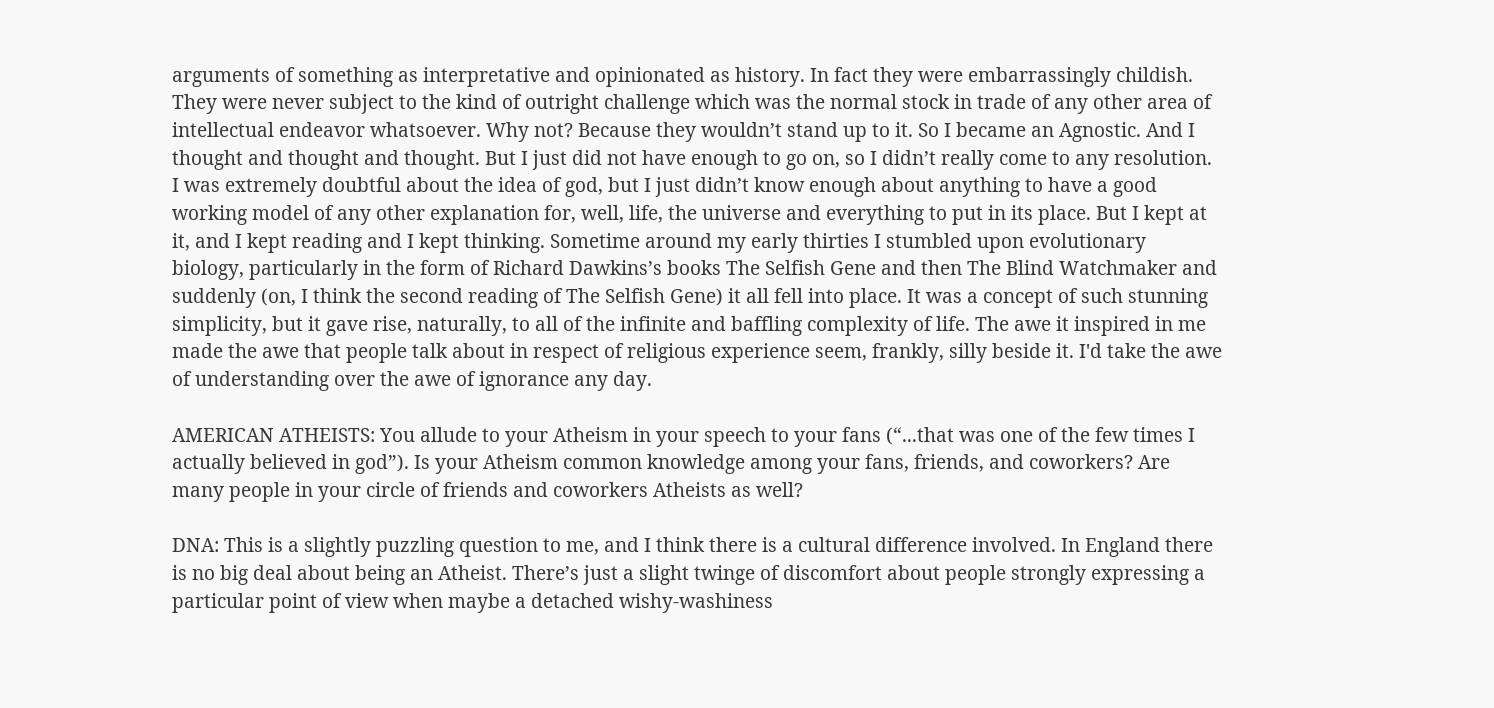arguments of something as interpretative and opinionated as history. In fact they were embarrassingly childish. They were never subject to the kind of outright challenge which was the normal stock in trade of any other area of intellectual endeavor whatsoever. Why not? Because they wouldn’t stand up to it. So I became an Agnostic. And I thought and thought and thought. But I just did not have enough to go on, so I didn’t really come to any resolution. I was extremely doubtful about the idea of god, but I just didn’t know enough about anything to have a good working model of any other explanation for, well, life, the universe and everything to put in its place. But I kept at it, and I kept reading and I kept thinking. Sometime around my early thirties I stumbled upon evolutionary biology, particularly in the form of Richard Dawkins’s books The Selfish Gene and then The Blind Watchmaker and suddenly (on, I think the second reading of The Selfish Gene) it all fell into place. It was a concept of such stunning simplicity, but it gave rise, naturally, to all of the infinite and baffling complexity of life. The awe it inspired in me made the awe that people talk about in respect of religious experience seem, frankly, silly beside it. I'd take the awe of understanding over the awe of ignorance any day.

AMERICAN ATHEISTS: You allude to your Atheism in your speech to your fans (“...that was one of the few times I actually believed in god”). Is your Atheism common knowledge among your fans, friends, and coworkers? Are many people in your circle of friends and coworkers Atheists as well?

DNA: This is a slightly puzzling question to me, and I think there is a cultural difference involved. In England there is no big deal about being an Atheist. There’s just a slight twinge of discomfort about people strongly expressing a particular point of view when maybe a detached wishy-washiness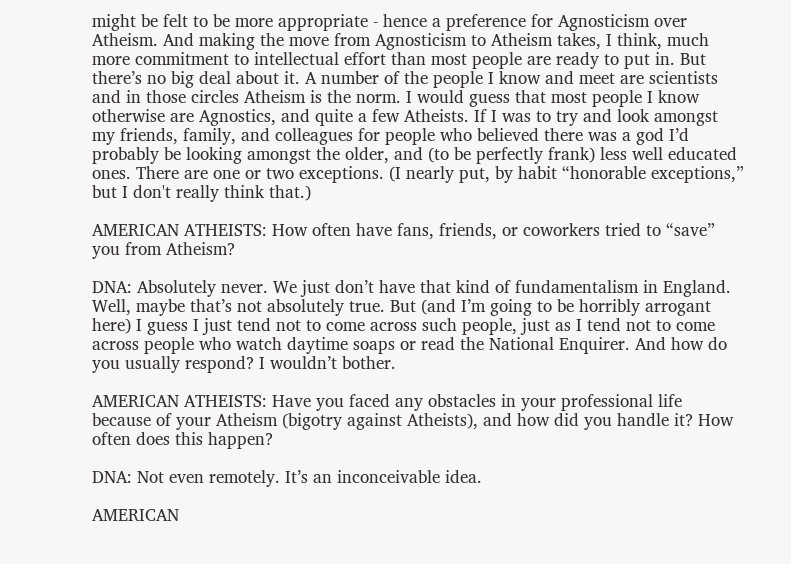might be felt to be more appropriate - hence a preference for Agnosticism over Atheism. And making the move from Agnosticism to Atheism takes, I think, much more commitment to intellectual effort than most people are ready to put in. But there’s no big deal about it. A number of the people I know and meet are scientists and in those circles Atheism is the norm. I would guess that most people I know otherwise are Agnostics, and quite a few Atheists. If I was to try and look amongst my friends, family, and colleagues for people who believed there was a god I’d probably be looking amongst the older, and (to be perfectly frank) less well educated ones. There are one or two exceptions. (I nearly put, by habit “honorable exceptions,” but I don't really think that.)

AMERICAN ATHEISTS: How often have fans, friends, or coworkers tried to “save” you from Atheism?

DNA: Absolutely never. We just don’t have that kind of fundamentalism in England. Well, maybe that’s not absolutely true. But (and I’m going to be horribly arrogant here) I guess I just tend not to come across such people, just as I tend not to come across people who watch daytime soaps or read the National Enquirer. And how do you usually respond? I wouldn’t bother.

AMERICAN ATHEISTS: Have you faced any obstacles in your professional life because of your Atheism (bigotry against Atheists), and how did you handle it? How often does this happen?

DNA: Not even remotely. It’s an inconceivable idea.

AMERICAN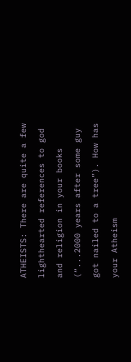ATHEISTS: There are quite a few lighthearted references to god and religion in your books (“...2000 years after some guy got nailed to a tree”). How has your Atheism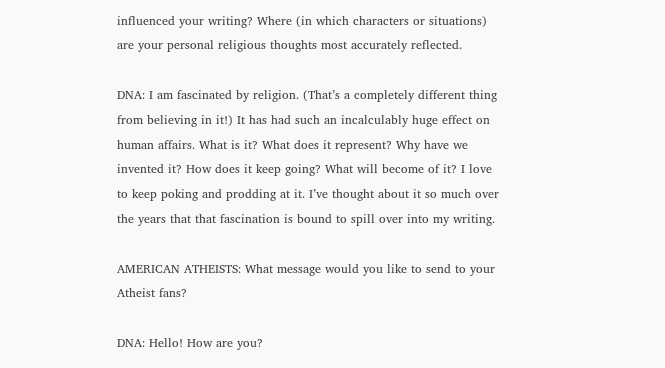influenced your writing? Where (in which characters or situations) are your personal religious thoughts most accurately reflected.

DNA: I am fascinated by religion. (That’s a completely different thing from believing in it!) It has had such an incalculably huge effect on human affairs. What is it? What does it represent? Why have we invented it? How does it keep going? What will become of it? I love to keep poking and prodding at it. I’ve thought about it so much over the years that that fascination is bound to spill over into my writing.

AMERICAN ATHEISTS: What message would you like to send to your Atheist fans?

DNA: Hello! How are you?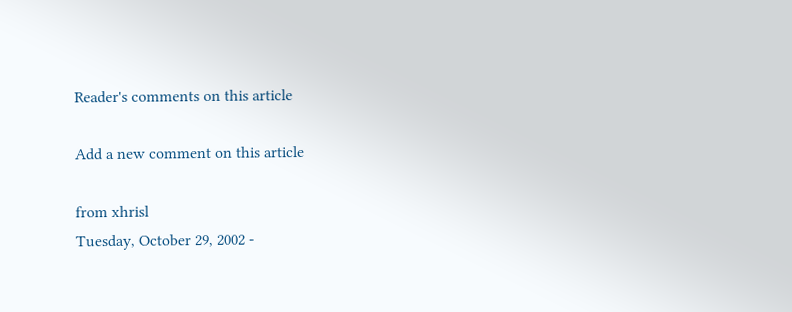Reader's comments on this article

Add a new comment on this article

from xhrisl
Tuesday, October 29, 2002 -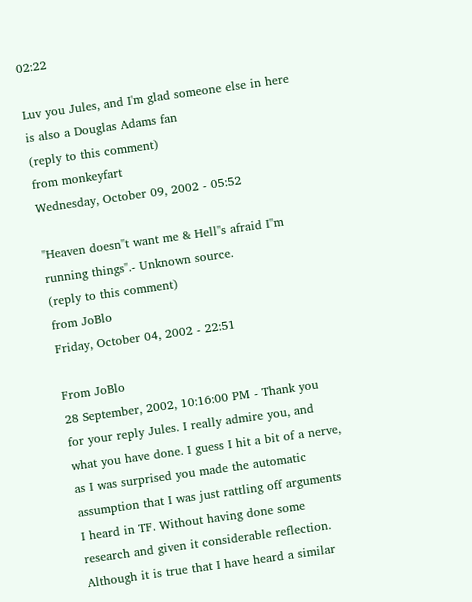02:22

Luv you Jules, and I'm glad someone else in here is also a Douglas Adams fan
(reply to this comment)
from monkeyfart
Wednesday, October 09, 2002 - 05:52

"Heaven doesn''t want me & Hell''s afraid I''m running things".- Unknown source.
(reply to this comment)
from JoBlo
Friday, October 04, 2002 - 22:51

From JoBlo
28 September, 2002, 10:16:00 PM - Thank you for your reply Jules. I really admire you, and what you have done. I guess I hit a bit of a nerve, as I was surprised you made the automatic assumption that I was just rattling off arguments I heard in TF. Without having done some research and given it considerable reflection. Although it is true that I have heard a similar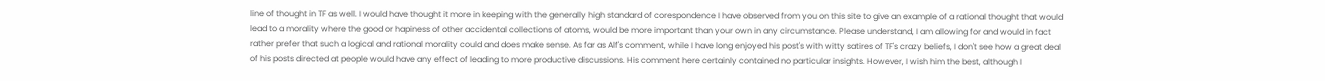line of thought in TF as well. I would have thought it more in keeping with the generally high standard of corespondence I have observed from you on this site to give an example of a rational thought that would lead to a morality where the good or hapiness of other accidental collections of atoms, would be more important than your own in any circumstance. Please understand, I am allowing for and would in fact rather prefer that such a logical and rational morality could and does make sense. As far as Alf's comment, while I have long enjoyed his post's with witty satires of TF's crazy beliefs, I don't see how a great deal of his posts directed at people would have any effect of leading to more productive discussions. His comment here certainly contained no particular insights. However, I wish him the best, although I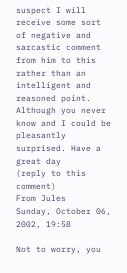suspect I will receive some sort of negative and sarcastic comment from him to this rather than an intelligent and reasoned point. Although you never know and I could be pleasantly surprised. Have a great day
(reply to this comment)
From Jules
Sunday, October 06, 2002, 19:58

Not to worry, you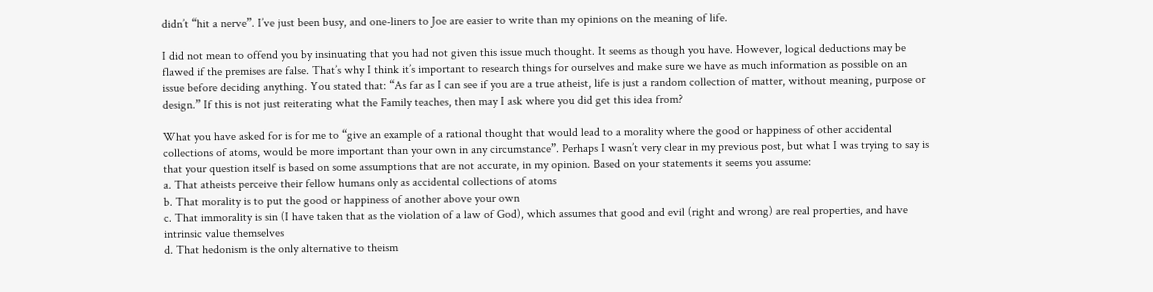didn’t “hit a nerve”. I’ve just been busy, and one-liners to Joe are easier to write than my opinions on the meaning of life.

I did not mean to offend you by insinuating that you had not given this issue much thought. It seems as though you have. However, logical deductions may be flawed if the premises are false. That’s why I think it’s important to research things for ourselves and make sure we have as much information as possible on an issue before deciding anything. You stated that: “As far as I can see if you are a true atheist, life is just a random collection of matter, without meaning, purpose or design.” If this is not just reiterating what the Family teaches, then may I ask where you did get this idea from?

What you have asked for is for me to “give an example of a rational thought that would lead to a morality where the good or happiness of other accidental collections of atoms, would be more important than your own in any circumstance”. Perhaps I wasn’t very clear in my previous post, but what I was trying to say is that your question itself is based on some assumptions that are not accurate, in my opinion. Based on your statements it seems you assume:
a. That atheists perceive their fellow humans only as accidental collections of atoms
b. That morality is to put the good or happiness of another above your own
c. That immorality is sin (I have taken that as the violation of a law of God), which assumes that good and evil (right and wrong) are real properties, and have intrinsic value themselves
d. That hedonism is the only alternative to theism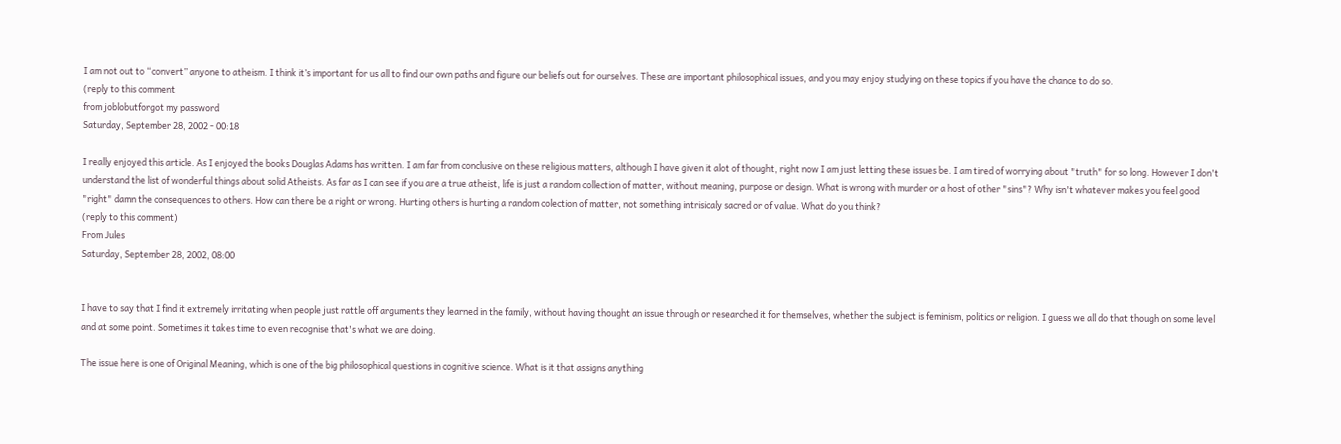I am not out to “convert” anyone to atheism. I think it’s important for us all to find our own paths and figure our beliefs out for ourselves. These are important philosophical issues, and you may enjoy studying on these topics if you have the chance to do so.
(reply to this comment
from joblobutforgot my password
Saturday, September 28, 2002 - 00:18

I really enjoyed this article. As I enjoyed the books Douglas Adams has written. I am far from conclusive on these religious matters, although I have given it alot of thought, right now I am just letting these issues be. I am tired of worrying about "truth" for so long. However I don't understand the list of wonderful things about solid Atheists. As far as I can see if you are a true atheist, life is just a random collection of matter, without meaning, purpose or design. What is wrong with murder or a host of other "sins"? Why isn't whatever makes you feel good "right" damn the consequences to others. How can there be a right or wrong. Hurting others is hurting a random colection of matter, not something intrisicaly sacred or of value. What do you think?
(reply to this comment)
From Jules
Saturday, September 28, 2002, 08:00


I have to say that I find it extremely irritating when people just rattle off arguments they learned in the family, without having thought an issue through or researched it for themselves, whether the subject is feminism, politics or religion. I guess we all do that though on some level and at some point. Sometimes it takes time to even recognise that's what we are doing.

The issue here is one of Original Meaning, which is one of the big philosophical questions in cognitive science. What is it that assigns anything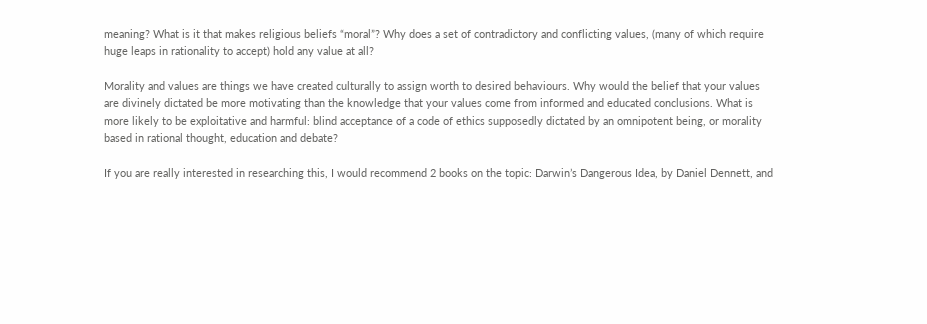meaning? What is it that makes religious beliefs “moral”? Why does a set of contradictory and conflicting values, (many of which require huge leaps in rationality to accept) hold any value at all?

Morality and values are things we have created culturally to assign worth to desired behaviours. Why would the belief that your values are divinely dictated be more motivating than the knowledge that your values come from informed and educated conclusions. What is more likely to be exploitative and harmful: blind acceptance of a code of ethics supposedly dictated by an omnipotent being, or morality based in rational thought, education and debate?

If you are really interested in researching this, I would recommend 2 books on the topic: Darwin’s Dangerous Idea, by Daniel Dennett, and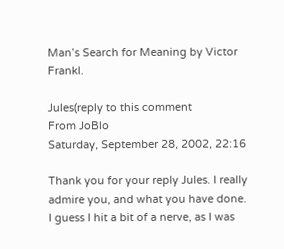Man’s Search for Meaning by Victor Frankl.

Jules(reply to this comment
From JoBlo
Saturday, September 28, 2002, 22:16

Thank you for your reply Jules. I really admire you, and what you have done. I guess I hit a bit of a nerve, as I was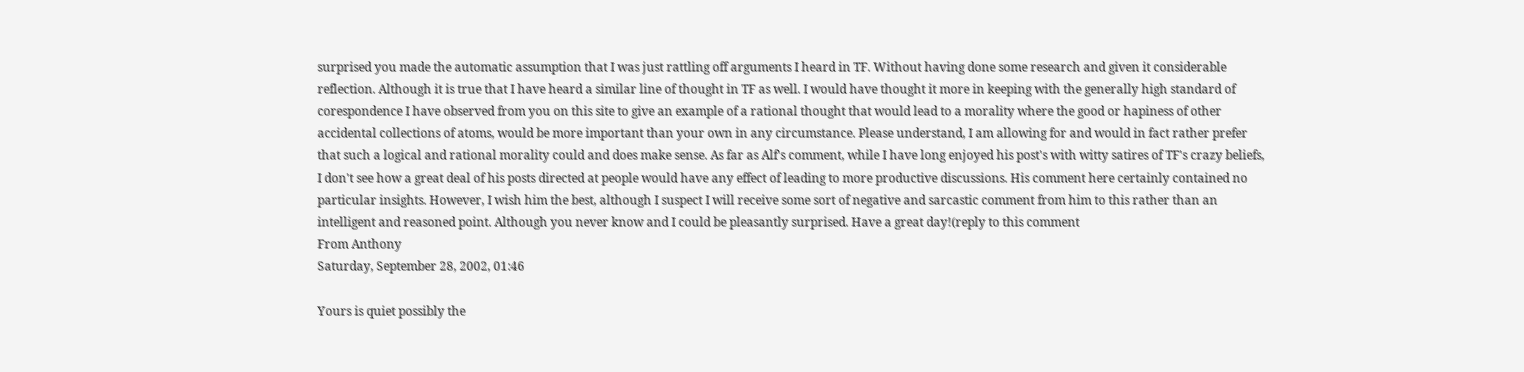surprised you made the automatic assumption that I was just rattling off arguments I heard in TF. Without having done some research and given it considerable reflection. Although it is true that I have heard a similar line of thought in TF as well. I would have thought it more in keeping with the generally high standard of corespondence I have observed from you on this site to give an example of a rational thought that would lead to a morality where the good or hapiness of other accidental collections of atoms, would be more important than your own in any circumstance. Please understand, I am allowing for and would in fact rather prefer that such a logical and rational morality could and does make sense. As far as Alf's comment, while I have long enjoyed his post's with witty satires of TF's crazy beliefs, I don't see how a great deal of his posts directed at people would have any effect of leading to more productive discussions. His comment here certainly contained no particular insights. However, I wish him the best, although I suspect I will receive some sort of negative and sarcastic comment from him to this rather than an intelligent and reasoned point. Although you never know and I could be pleasantly surprised. Have a great day!(reply to this comment
From Anthony
Saturday, September 28, 2002, 01:46

Yours is quiet possibly the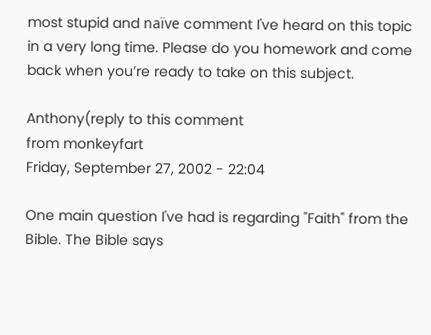most stupid and naïve comment I've heard on this topic in a very long time. Please do you homework and come back when you’re ready to take on this subject.

Anthony(reply to this comment
from monkeyfart
Friday, September 27, 2002 - 22:04

One main question I've had is regarding "Faith" from the Bible. The Bible says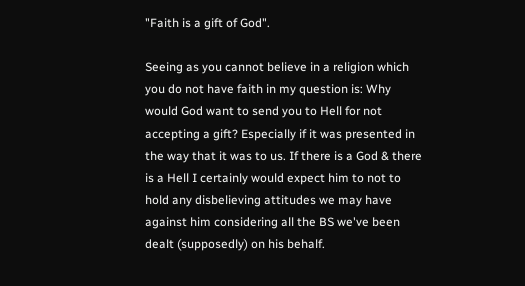"Faith is a gift of God".

Seeing as you cannot believe in a religion which you do not have faith in my question is: Why would God want to send you to Hell for not accepting a gift? Especially if it was presented in the way that it was to us. If there is a God & there is a Hell I certainly would expect him to not to hold any disbelieving attitudes we may have against him considering all the BS we've been dealt (supposedly) on his behalf.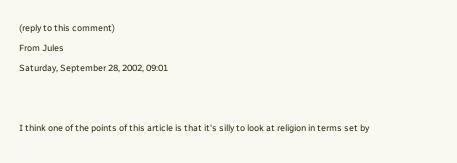(reply to this comment)
From Jules
Saturday, September 28, 2002, 09:01


I think one of the points of this article is that it's silly to look at religion in terms set by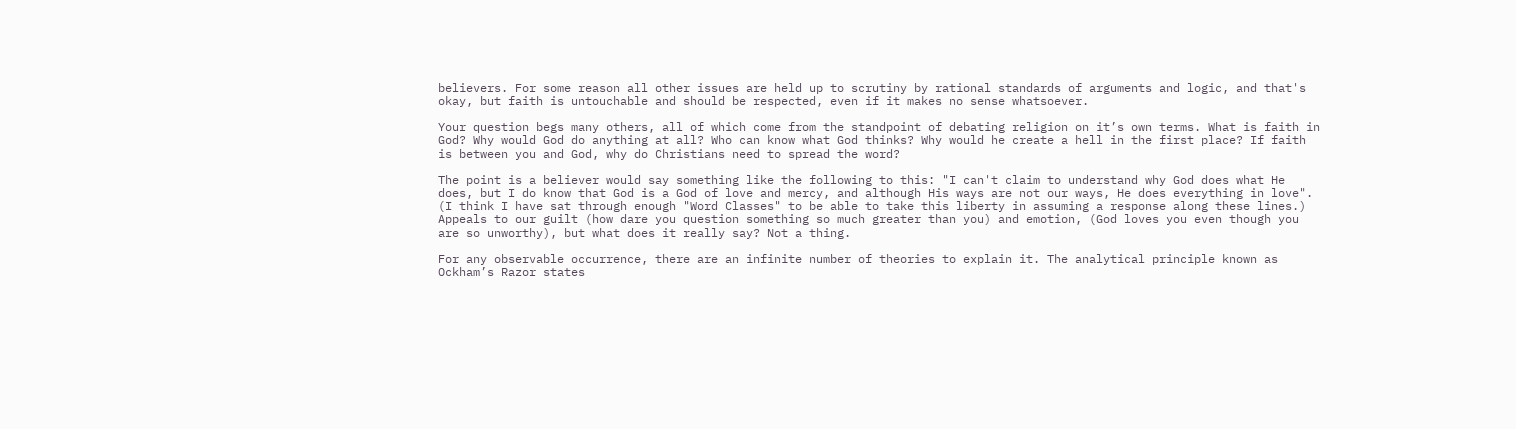believers. For some reason all other issues are held up to scrutiny by rational standards of arguments and logic, and that's okay, but faith is untouchable and should be respected, even if it makes no sense whatsoever.

Your question begs many others, all of which come from the standpoint of debating religion on it’s own terms. What is faith in God? Why would God do anything at all? Who can know what God thinks? Why would he create a hell in the first place? If faith is between you and God, why do Christians need to spread the word?

The point is a believer would say something like the following to this: "I can't claim to understand why God does what He does, but I do know that God is a God of love and mercy, and although His ways are not our ways, He does everything in love". (I think I have sat through enough "Word Classes" to be able to take this liberty in assuming a response along these lines.) Appeals to our guilt (how dare you question something so much greater than you) and emotion, (God loves you even though you are so unworthy), but what does it really say? Not a thing.

For any observable occurrence, there are an infinite number of theories to explain it. The analytical principle known as Ockham’s Razor states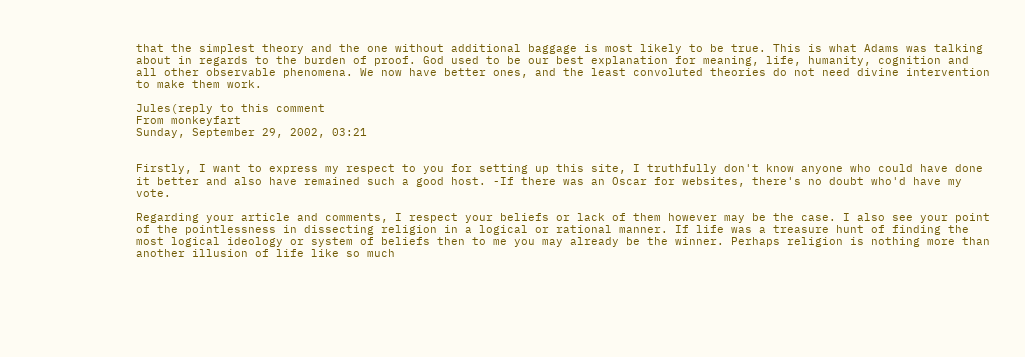that the simplest theory and the one without additional baggage is most likely to be true. This is what Adams was talking about in regards to the burden of proof. God used to be our best explanation for meaning, life, humanity, cognition and all other observable phenomena. We now have better ones, and the least convoluted theories do not need divine intervention to make them work.

Jules(reply to this comment
From monkeyfart
Sunday, September 29, 2002, 03:21


Firstly, I want to express my respect to you for setting up this site, I truthfully don't know anyone who could have done it better and also have remained such a good host. -If there was an Oscar for websites, there's no doubt who'd have my vote.

Regarding your article and comments, I respect your beliefs or lack of them however may be the case. I also see your point of the pointlessness in dissecting religion in a logical or rational manner. If life was a treasure hunt of finding the most logical ideology or system of beliefs then to me you may already be the winner. Perhaps religion is nothing more than another illusion of life like so much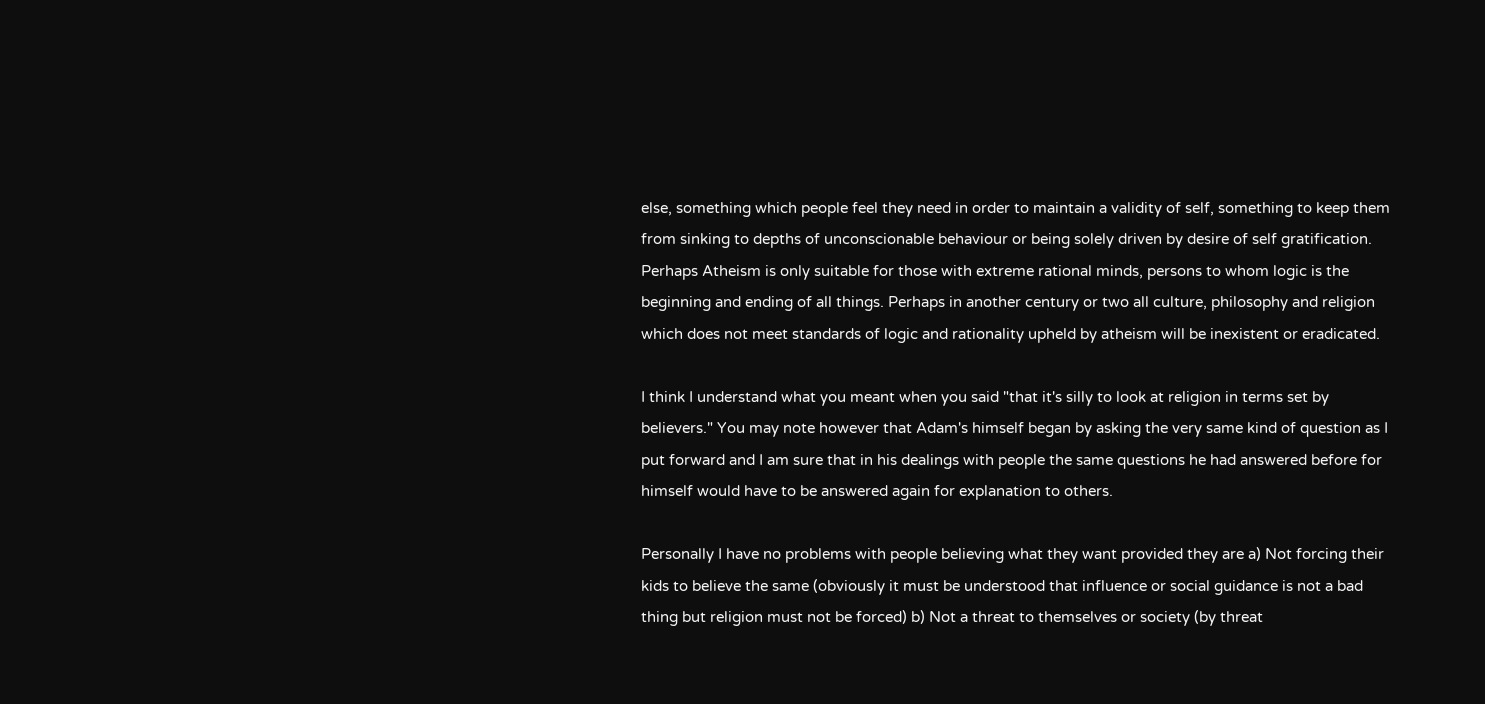else, something which people feel they need in order to maintain a validity of self, something to keep them from sinking to depths of unconscionable behaviour or being solely driven by desire of self gratification. Perhaps Atheism is only suitable for those with extreme rational minds, persons to whom logic is the beginning and ending of all things. Perhaps in another century or two all culture, philosophy and religion which does not meet standards of logic and rationality upheld by atheism will be inexistent or eradicated.

I think I understand what you meant when you said "that it's silly to look at religion in terms set by believers." You may note however that Adam's himself began by asking the very same kind of question as I put forward and I am sure that in his dealings with people the same questions he had answered before for himself would have to be answered again for explanation to others.

Personally I have no problems with people believing what they want provided they are a) Not forcing their kids to believe the same (obviously it must be understood that influence or social guidance is not a bad thing but religion must not be forced) b) Not a threat to themselves or society (by threat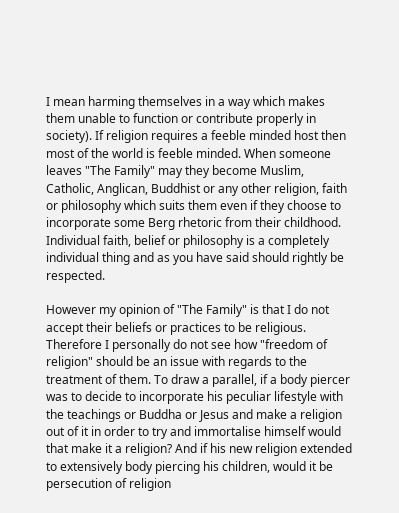I mean harming themselves in a way which makes them unable to function or contribute properly in society). If religion requires a feeble minded host then most of the world is feeble minded. When someone leaves "The Family" may they become Muslim, Catholic, Anglican, Buddhist or any other religion, faith or philosophy which suits them even if they choose to incorporate some Berg rhetoric from their childhood. Individual faith, belief or philosophy is a completely individual thing and as you have said should rightly be respected.

However my opinion of "The Family" is that I do not accept their beliefs or practices to be religious. Therefore I personally do not see how "freedom of religion" should be an issue with regards to the treatment of them. To draw a parallel, if a body piercer was to decide to incorporate his peculiar lifestyle with the teachings or Buddha or Jesus and make a religion out of it in order to try and immortalise himself would that make it a religion? And if his new religion extended to extensively body piercing his children, would it be persecution of religion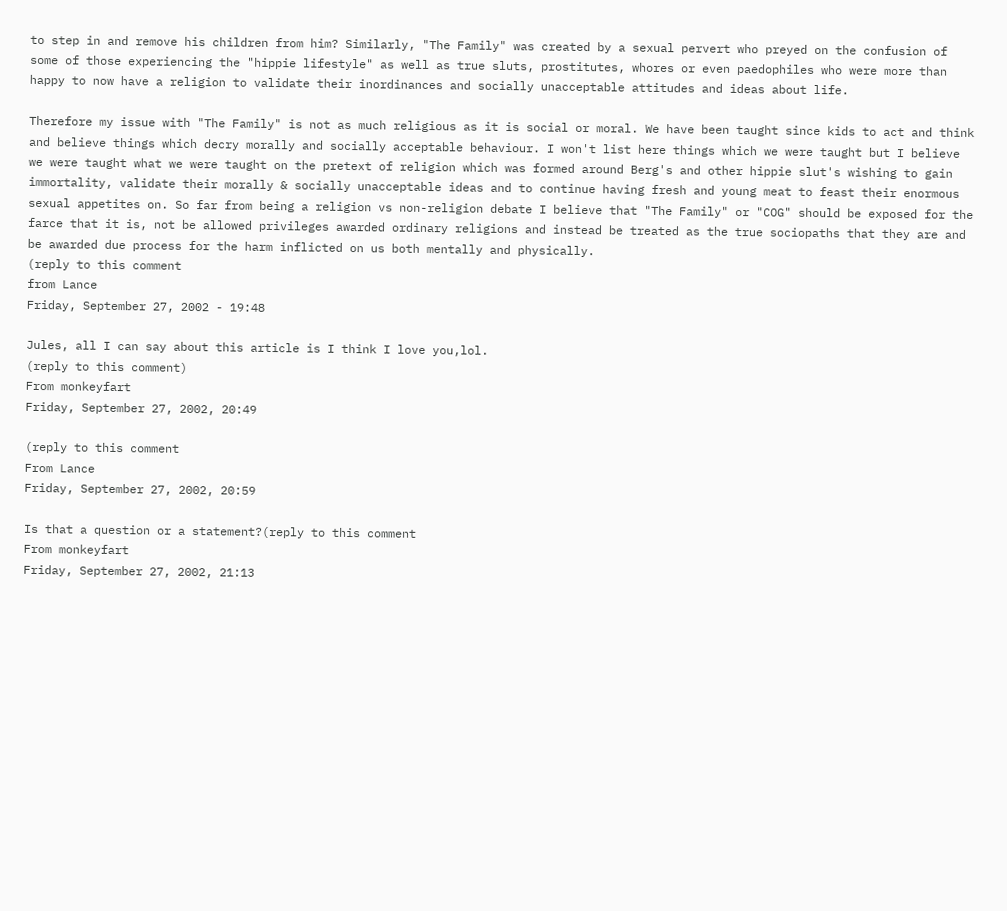to step in and remove his children from him? Similarly, "The Family" was created by a sexual pervert who preyed on the confusion of some of those experiencing the "hippie lifestyle" as well as true sluts, prostitutes, whores or even paedophiles who were more than happy to now have a religion to validate their inordinances and socially unacceptable attitudes and ideas about life.

Therefore my issue with "The Family" is not as much religious as it is social or moral. We have been taught since kids to act and think and believe things which decry morally and socially acceptable behaviour. I won't list here things which we were taught but I believe we were taught what we were taught on the pretext of religion which was formed around Berg's and other hippie slut's wishing to gain immortality, validate their morally & socially unacceptable ideas and to continue having fresh and young meat to feast their enormous sexual appetites on. So far from being a religion vs non-religion debate I believe that "The Family" or "COG" should be exposed for the farce that it is, not be allowed privileges awarded ordinary religions and instead be treated as the true sociopaths that they are and be awarded due process for the harm inflicted on us both mentally and physically.
(reply to this comment
from Lance
Friday, September 27, 2002 - 19:48

Jules, all I can say about this article is I think I love you,lol.
(reply to this comment)
From monkeyfart
Friday, September 27, 2002, 20:49

(reply to this comment
From Lance
Friday, September 27, 2002, 20:59

Is that a question or a statement?(reply to this comment
From monkeyfart
Friday, September 27, 2002, 21:13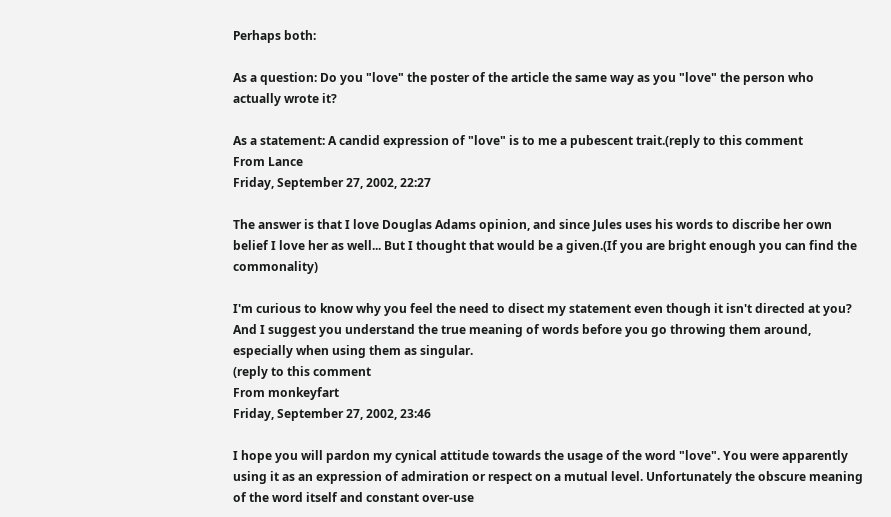Perhaps both:

As a question: Do you "love" the poster of the article the same way as you "love" the person who actually wrote it?

As a statement: A candid expression of "love" is to me a pubescent trait.(reply to this comment
From Lance
Friday, September 27, 2002, 22:27

The answer is that I love Douglas Adams opinion, and since Jules uses his words to discribe her own belief I love her as well... But I thought that would be a given.(If you are bright enough you can find the commonality)

I'm curious to know why you feel the need to disect my statement even though it isn't directed at you? And I suggest you understand the true meaning of words before you go throwing them around, especially when using them as singular.
(reply to this comment
From monkeyfart
Friday, September 27, 2002, 23:46

I hope you will pardon my cynical attitude towards the usage of the word "love". You were apparently using it as an expression of admiration or respect on a mutual level. Unfortunately the obscure meaning of the word itself and constant over-use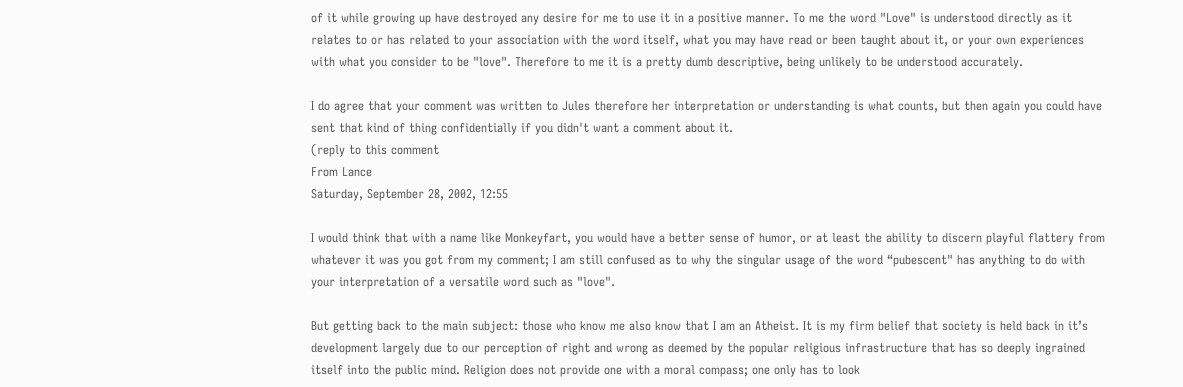of it while growing up have destroyed any desire for me to use it in a positive manner. To me the word "Love" is understood directly as it relates to or has related to your association with the word itself, what you may have read or been taught about it, or your own experiences with what you consider to be "love". Therefore to me it is a pretty dumb descriptive, being unlikely to be understood accurately.

I do agree that your comment was written to Jules therefore her interpretation or understanding is what counts, but then again you could have sent that kind of thing confidentially if you didn't want a comment about it.
(reply to this comment
From Lance
Saturday, September 28, 2002, 12:55

I would think that with a name like Monkeyfart, you would have a better sense of humor, or at least the ability to discern playful flattery from whatever it was you got from my comment; I am still confused as to why the singular usage of the word “pubescent" has anything to do with your interpretation of a versatile word such as "love".

But getting back to the main subject: those who know me also know that I am an Atheist. It is my firm belief that society is held back in it’s development largely due to our perception of right and wrong as deemed by the popular religious infrastructure that has so deeply ingrained itself into the public mind. Religion does not provide one with a moral compass; one only has to look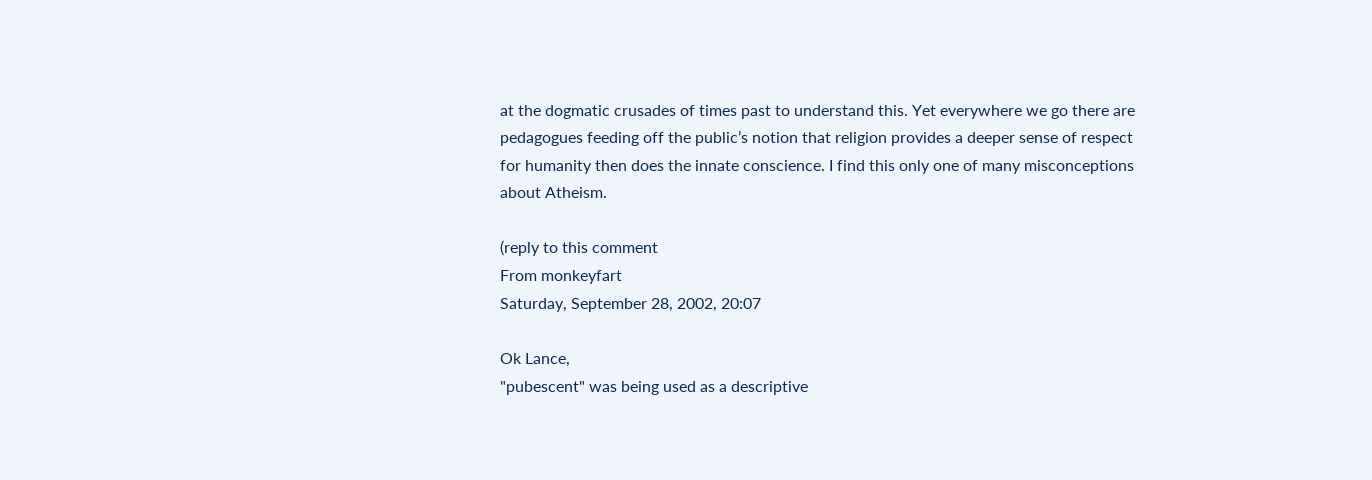at the dogmatic crusades of times past to understand this. Yet everywhere we go there are pedagogues feeding off the public’s notion that religion provides a deeper sense of respect for humanity then does the innate conscience. I find this only one of many misconceptions about Atheism.

(reply to this comment
From monkeyfart
Saturday, September 28, 2002, 20:07

Ok Lance,
"pubescent" was being used as a descriptive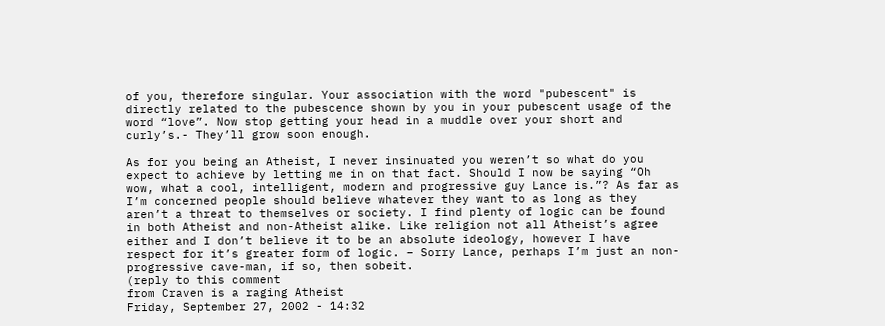of you, therefore singular. Your association with the word "pubescent" is directly related to the pubescence shown by you in your pubescent usage of the word “love”. Now stop getting your head in a muddle over your short and curly’s.- They’ll grow soon enough.

As for you being an Atheist, I never insinuated you weren’t so what do you expect to achieve by letting me in on that fact. Should I now be saying “Oh wow, what a cool, intelligent, modern and progressive guy Lance is.”? As far as I’m concerned people should believe whatever they want to as long as they aren’t a threat to themselves or society. I find plenty of logic can be found in both Atheist and non-Atheist alike. Like religion not all Atheist’s agree either and I don’t believe it to be an absolute ideology, however I have respect for it’s greater form of logic. – Sorry Lance, perhaps I’m just an non-progressive cave-man, if so, then sobeit.
(reply to this comment
from Craven is a raging Atheist
Friday, September 27, 2002 - 14:32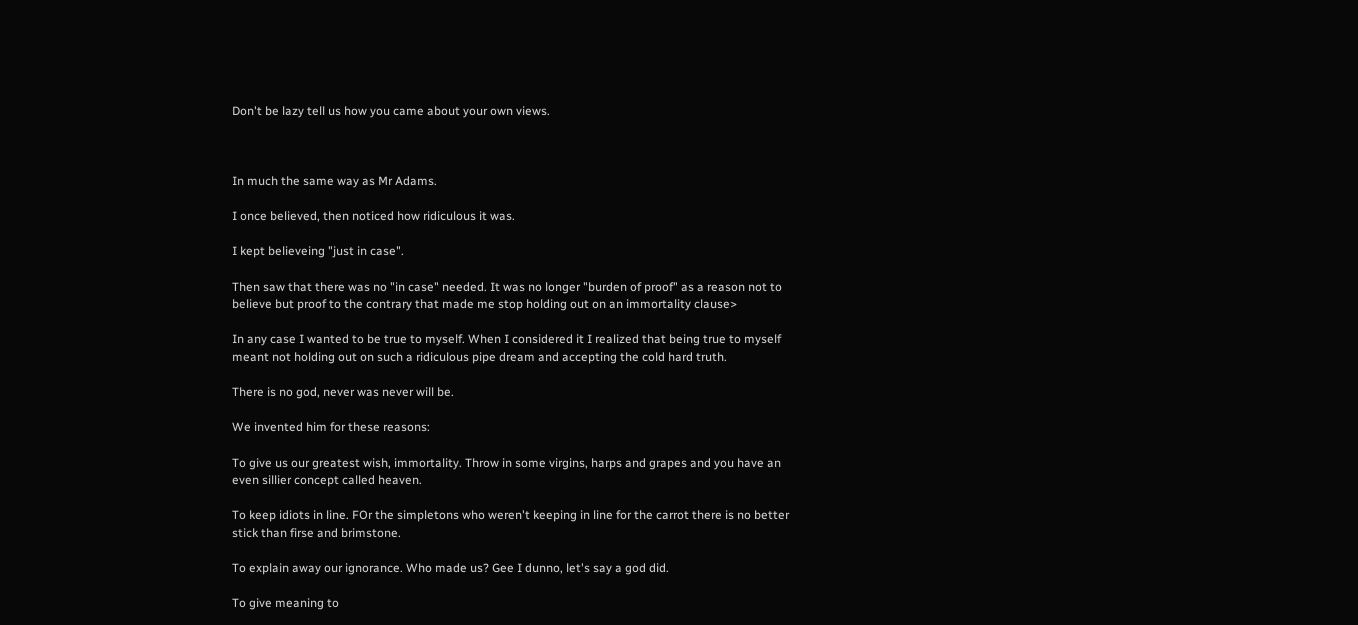Don't be lazy tell us how you came about your own views.



In much the same way as Mr Adams.

I once believed, then noticed how ridiculous it was.

I kept believeing "just in case".

Then saw that there was no "in case" needed. It was no longer "burden of proof" as a reason not to believe but proof to the contrary that made me stop holding out on an immortality clause>

In any case I wanted to be true to myself. When I considered it I realized that being true to myself meant not holding out on such a ridiculous pipe dream and accepting the cold hard truth.

There is no god, never was never will be.

We invented him for these reasons:

To give us our greatest wish, immortality. Throw in some virgins, harps and grapes and you have an even sillier concept called heaven.

To keep idiots in line. FOr the simpletons who weren't keeping in line for the carrot there is no better stick than firse and brimstone.

To explain away our ignorance. Who made us? Gee I dunno, let's say a god did.

To give meaning to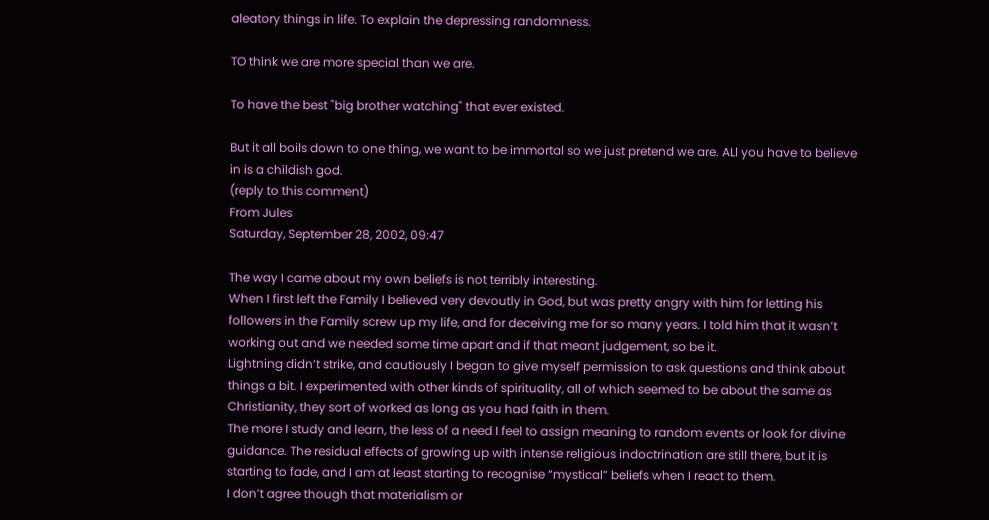aleatory things in life. To explain the depressing randomness.

TO think we are more special than we are.

To have the best "big brother watching" that ever existed.

But it all boils down to one thing, we want to be immortal so we just pretend we are. ALl you have to believe in is a childish god.
(reply to this comment)
From Jules
Saturday, September 28, 2002, 09:47

The way I came about my own beliefs is not terribly interesting.
When I first left the Family I believed very devoutly in God, but was pretty angry with him for letting his followers in the Family screw up my life, and for deceiving me for so many years. I told him that it wasn’t working out and we needed some time apart and if that meant judgement, so be it.
Lightning didn’t strike, and cautiously I began to give myself permission to ask questions and think about things a bit. I experimented with other kinds of spirituality, all of which seemed to be about the same as Christianity, they sort of worked as long as you had faith in them.
The more I study and learn, the less of a need I feel to assign meaning to random events or look for divine guidance. The residual effects of growing up with intense religious indoctrination are still there, but it is starting to fade, and I am at least starting to recognise “mystical” beliefs when I react to them.
I don’t agree though that materialism or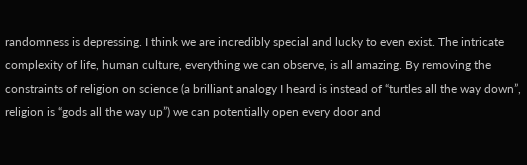randomness is depressing. I think we are incredibly special and lucky to even exist. The intricate complexity of life, human culture, everything we can observe, is all amazing. By removing the constraints of religion on science (a brilliant analogy I heard is instead of “turtles all the way down”, religion is “gods all the way up”) we can potentially open every door and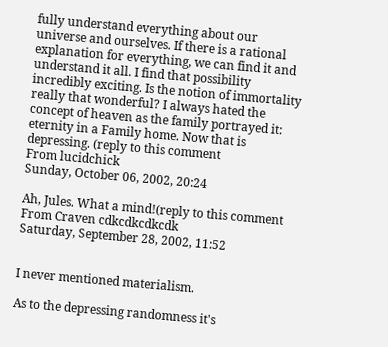fully understand everything about our universe and ourselves. If there is a rational explanation for everything, we can find it and understand it all. I find that possibility incredibly exciting. Is the notion of immortality really that wonderful? I always hated the concept of heaven as the family portrayed it: eternity in a Family home. Now that is depressing. (reply to this comment
From lucidchick
Sunday, October 06, 2002, 20:24

Ah, Jules. What a mind!(reply to this comment
From Craven cdkcdkcdkcdk
Saturday, September 28, 2002, 11:52


I never mentioned materialism.

As to the depressing randomness it's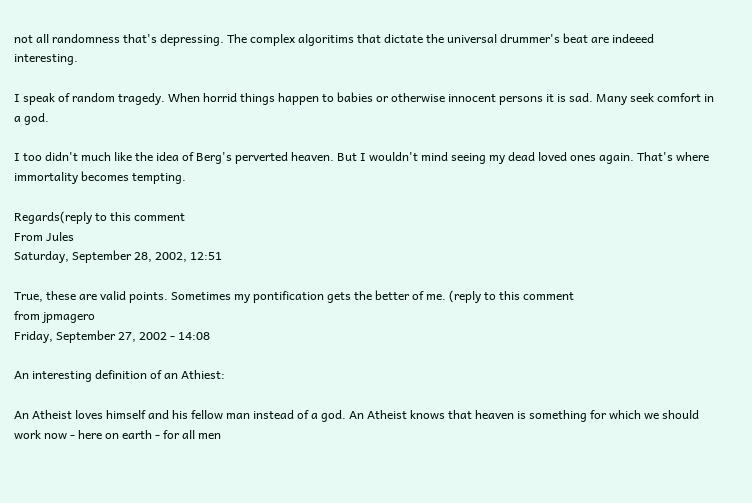not all randomness that's depressing. The complex algoritims that dictate the universal drummer's beat are indeeed interesting.

I speak of random tragedy. When horrid things happen to babies or otherwise innocent persons it is sad. Many seek comfort in a god.

I too didn't much like the idea of Berg's perverted heaven. But I wouldn't mind seeing my dead loved ones again. That's where immortality becomes tempting.

Regards(reply to this comment
From Jules
Saturday, September 28, 2002, 12:51

True, these are valid points. Sometimes my pontification gets the better of me. (reply to this comment
from jpmagero
Friday, September 27, 2002 - 14:08

An interesting definition of an Athiest:

An Atheist loves himself and his fellow man instead of a god. An Atheist knows that heaven is something for which we should work now - here on earth - for all men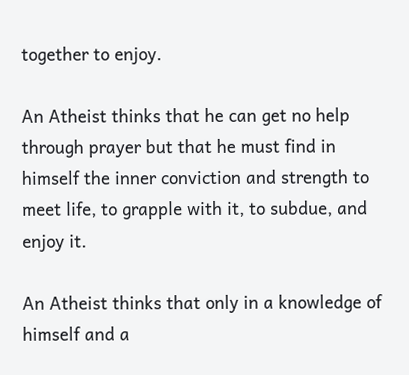together to enjoy.

An Atheist thinks that he can get no help through prayer but that he must find in himself the inner conviction and strength to meet life, to grapple with it, to subdue, and enjoy it.

An Atheist thinks that only in a knowledge of himself and a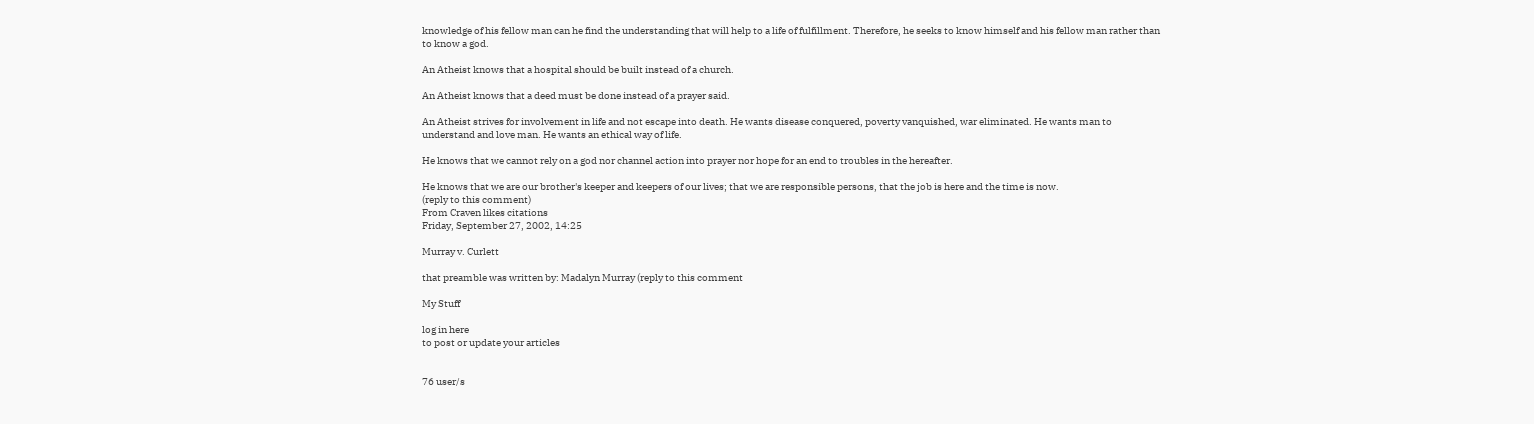knowledge of his fellow man can he find the understanding that will help to a life of fulfillment. Therefore, he seeks to know himself and his fellow man rather than to know a god.

An Atheist knows that a hospital should be built instead of a church.

An Atheist knows that a deed must be done instead of a prayer said.

An Atheist strives for involvement in life and not escape into death. He wants disease conquered, poverty vanquished, war eliminated. He wants man to understand and love man. He wants an ethical way of life.

He knows that we cannot rely on a god nor channel action into prayer nor hope for an end to troubles in the hereafter.

He knows that we are our brother's keeper and keepers of our lives; that we are responsible persons, that the job is here and the time is now.
(reply to this comment)
From Craven likes citations
Friday, September 27, 2002, 14:25

Murray v. Curlett

that preamble was written by: Madalyn Murray (reply to this comment

My Stuff

log in here
to post or update your articles


76 user/s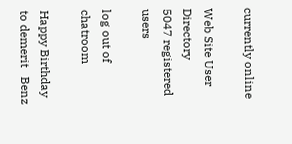currently online

Web Site User Directory
5047 registered users

log out of chatroom

Happy Birthday to demerit   Benz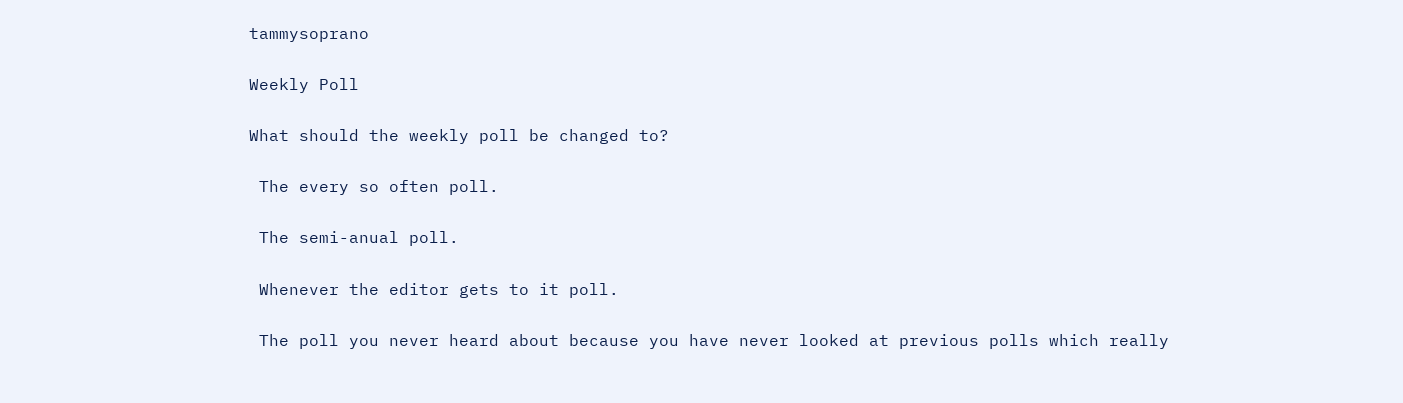tammysoprano

Weekly Poll

What should the weekly poll be changed to?

 The every so often poll.

 The semi-anual poll.

 Whenever the editor gets to it poll.

 The poll you never heard about because you have never looked at previous polls which really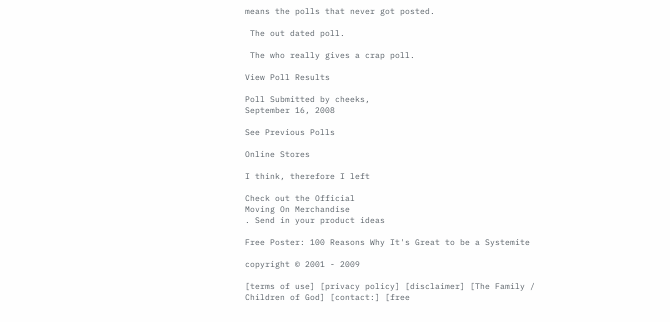means the polls that never got posted.

 The out dated poll.

 The who really gives a crap poll.

View Poll Results

Poll Submitted by cheeks,
September 16, 2008

See Previous Polls

Online Stores

I think, therefore I left

Check out the Official
Moving On Merchandise
. Send in your product ideas

Free Poster: 100 Reasons Why It's Great to be a Systemite

copyright © 2001 - 2009

[terms of use] [privacy policy] [disclaimer] [The Family / Children of God] [contact:] [free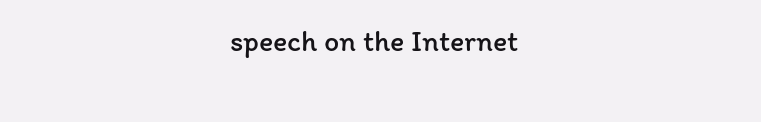speech on the Internet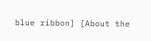blue ribbon] [About the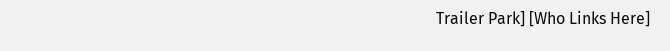Trailer Park] [Who Links Here]